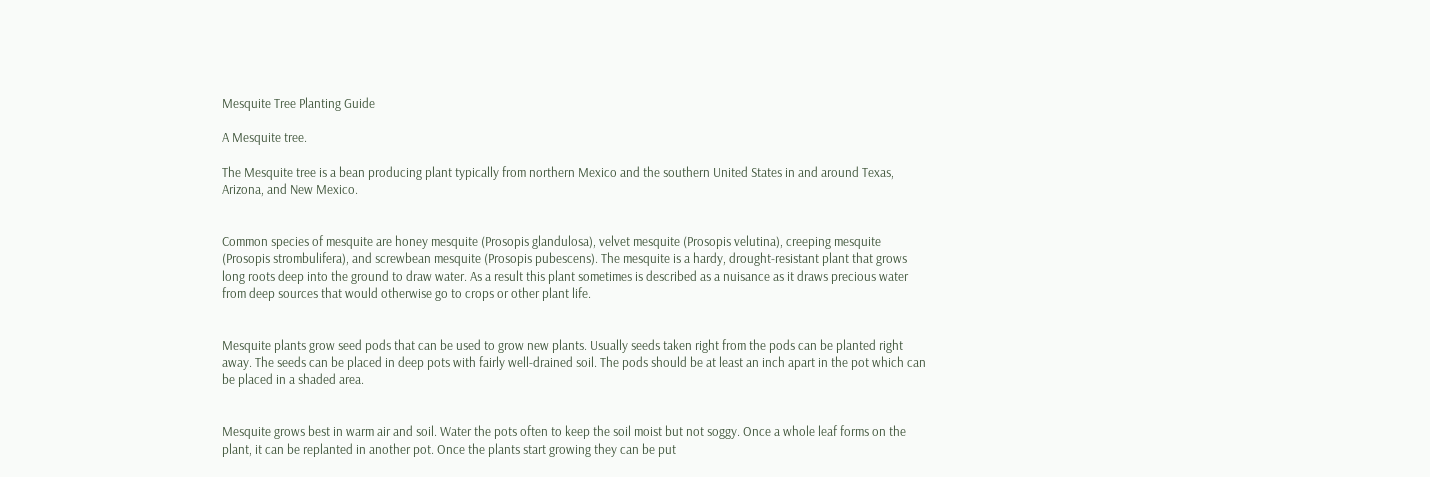Mesquite Tree Planting Guide

A Mesquite tree.

The Mesquite tree is a bean producing plant typically from northern Mexico and the southern United States in and around Texas, Arizona, and New Mexico.


Common species of mesquite are honey mesquite (Prosopis glandulosa), velvet mesquite (Prosopis velutina), creeping mesquite (Prosopis strombulifera), and screwbean mesquite (Prosopis pubescens). The mesquite is a hardy, drought-resistant plant that grows long roots deep into the ground to draw water. As a result this plant sometimes is described as a nuisance as it draws precious water from deep sources that would otherwise go to crops or other plant life.


Mesquite plants grow seed pods that can be used to grow new plants. Usually seeds taken right from the pods can be planted right away. The seeds can be placed in deep pots with fairly well-drained soil. The pods should be at least an inch apart in the pot which can be placed in a shaded area.


Mesquite grows best in warm air and soil. Water the pots often to keep the soil moist but not soggy. Once a whole leaf forms on the plant, it can be replanted in another pot. Once the plants start growing they can be put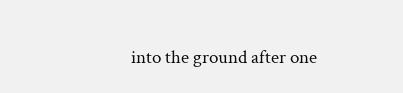into the ground after one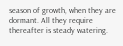season of growth, when they are dormant. All they require thereafter is steady watering.